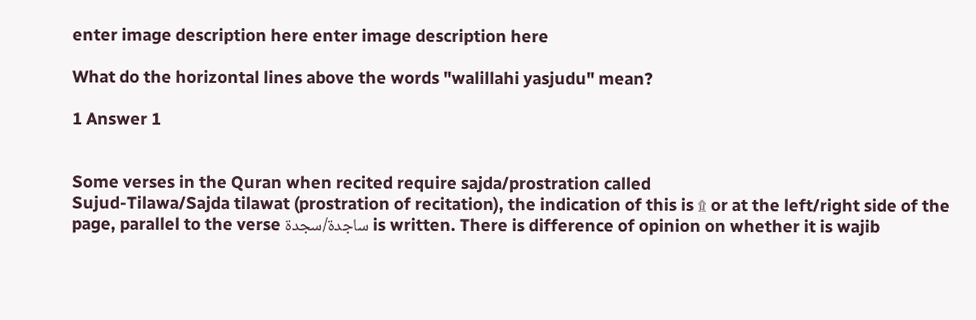enter image description here enter image description here

What do the horizontal lines above the words "walillahi yasjudu" mean?

1 Answer 1


Some verses in the Quran when recited require sajda/prostration called
Sujud-Tilawa/Sajda tilawat (prostration of recitation), the indication of this is ۩ or at the left/right side of the page, parallel to the verse ساجدة/سجدة is written. There is difference of opinion on whether it is wajib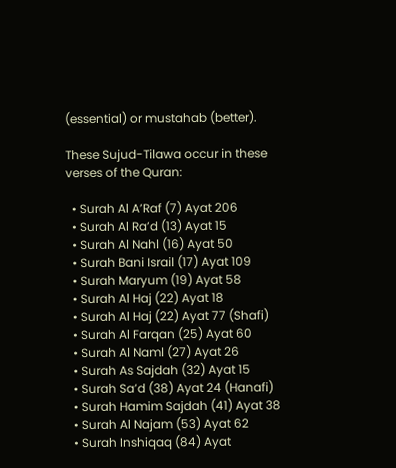(essential) or mustahab (better).

These Sujud-Tilawa occur in these verses of the Quran:

  • Surah Al A’Raf (7) Ayat 206
  • Surah Al Ra’d (13) Ayat 15
  • Surah Al Nahl (16) Ayat 50
  • Surah Bani Israil (17) Ayat 109
  • Surah Maryum (19) Ayat 58
  • Surah Al Haj (22) Ayat 18
  • Surah Al Haj (22) Ayat 77 (Shafi)
  • Surah Al Farqan (25) Ayat 60
  • Surah Al Naml (27) Ayat 26
  • Surah As Sajdah (32) Ayat 15
  • Surah Sa’d (38) Ayat 24 (Hanafi)
  • Surah Hamim Sajdah (41) Ayat 38
  • Surah Al Najam (53) Ayat 62
  • Surah Inshiqaq (84) Ayat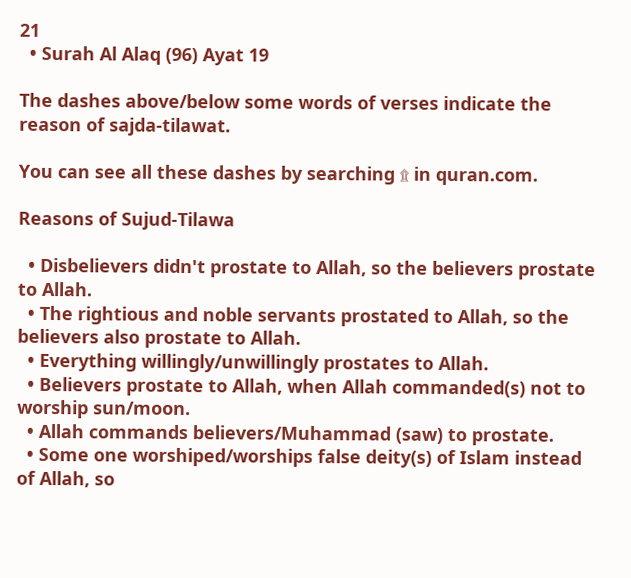21
  • Surah Al Alaq (96) Ayat 19

The dashes above/below some words of verses indicate the reason of sajda-tilawat.

You can see all these dashes by searching ۩ in quran.com.

Reasons of Sujud-Tilawa

  • Disbelievers didn't prostate to Allah, so the believers prostate to Allah.
  • The rightious and noble servants prostated to Allah, so the believers also prostate to Allah.
  • Everything willingly/unwillingly prostates to Allah.
  • Believers prostate to Allah, when Allah commanded(s) not to worship sun/moon.
  • Allah commands believers/Muhammad (saw) to prostate.
  • Some one worshiped/worships false deity(s) of Islam instead of Allah, so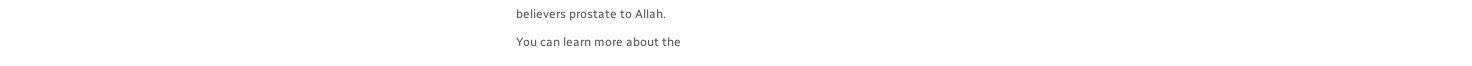believers prostate to Allah.

You can learn more about the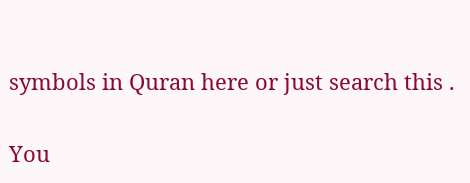symbols in Quran here or just search this .


You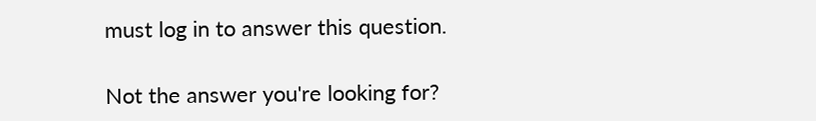must log in to answer this question.

Not the answer you're looking for?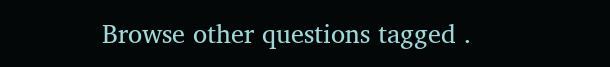Browse other questions tagged .